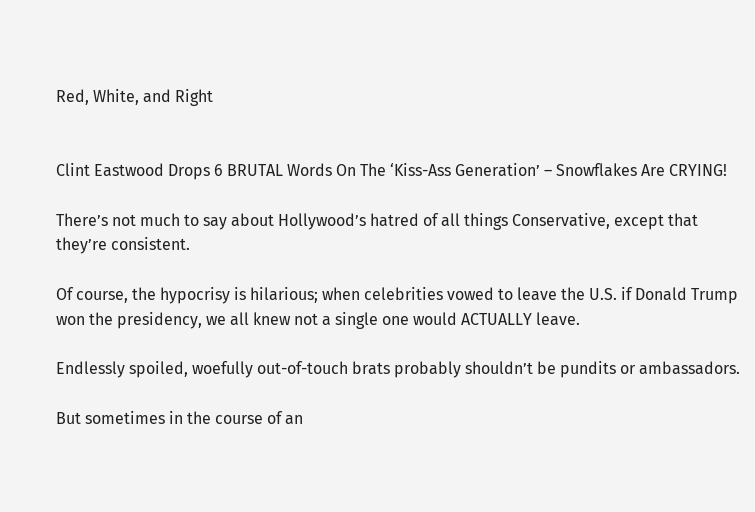Red, White, and Right


Clint Eastwood Drops 6 BRUTAL Words On The ‘Kiss-Ass Generation’ – Snowflakes Are CRYING!

There’s not much to say about Hollywood’s hatred of all things Conservative, except that they’re consistent.

Of course, the hypocrisy is hilarious; when celebrities vowed to leave the U.S. if Donald Trump won the presidency, we all knew not a single one would ACTUALLY leave.

Endlessly spoiled, woefully out-of-touch brats probably shouldn’t be pundits or ambassadors.

But sometimes in the course of an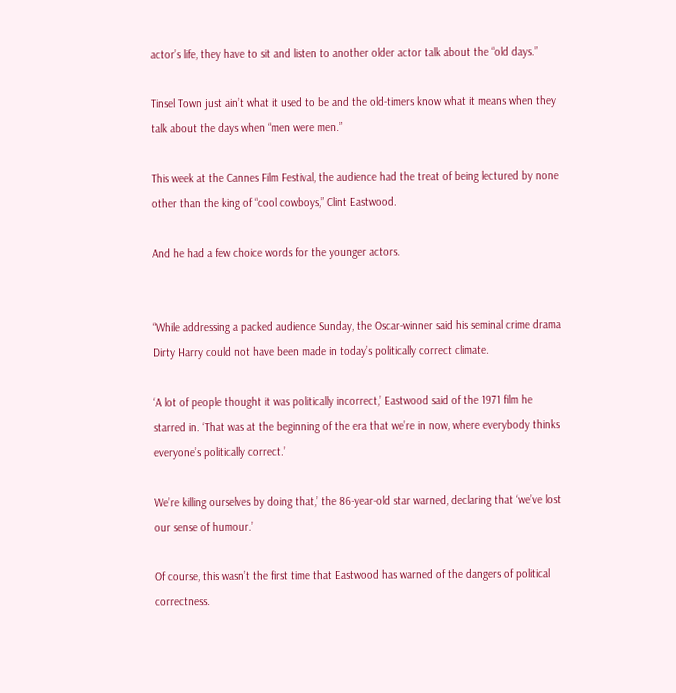actor’s life, they have to sit and listen to another older actor talk about the “old days.”

Tinsel Town just ain’t what it used to be and the old-timers know what it means when they talk about the days when “men were men.”

This week at the Cannes Film Festival, the audience had the treat of being lectured by none other than the king of “cool cowboys,” Clint Eastwood.

And he had a few choice words for the younger actors.


“While addressing a packed audience Sunday, the Oscar-winner said his seminal crime drama Dirty Harry could not have been made in today’s politically correct climate.

‘A lot of people thought it was politically incorrect,’ Eastwood said of the 1971 film he starred in. ‘That was at the beginning of the era that we’re in now, where everybody thinks everyone’s politically correct.’

We’re killing ourselves by doing that,’ the 86-year-old star warned, declaring that ‘we’ve lost our sense of humour.’

Of course, this wasn’t the first time that Eastwood has warned of the dangers of political correctness.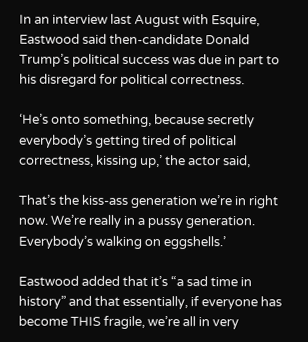In an interview last August with Esquire, Eastwood said then-candidate Donald Trump’s political success was due in part to his disregard for political correctness.

‘He’s onto something, because secretly everybody’s getting tired of political correctness, kissing up,’ the actor said,

That’s the kiss-ass generation we’re in right now. We’re really in a pussy generation. Everybody’s walking on eggshells.’

Eastwood added that it’s “a sad time in history” and that essentially, if everyone has become THIS fragile, we’re all in very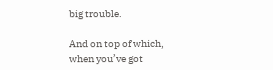big trouble.

And on top of which, when you’ve got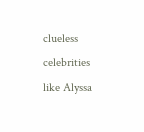clueless celebrities like Alyssa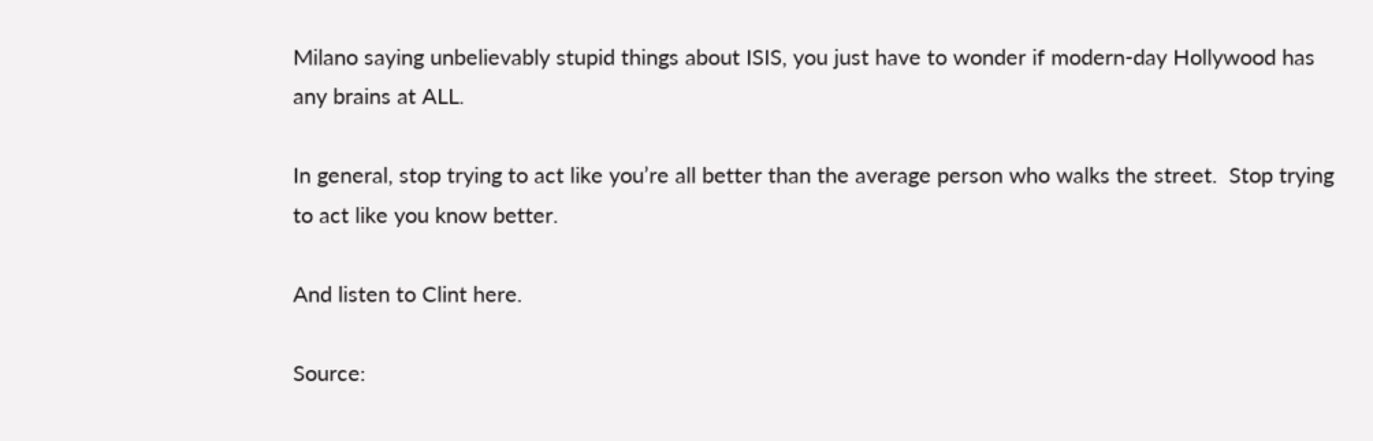Milano saying unbelievably stupid things about ISIS, you just have to wonder if modern-day Hollywood has any brains at ALL.

In general, stop trying to act like you’re all better than the average person who walks the street.  Stop trying to act like you know better.

And listen to Clint here.

Source: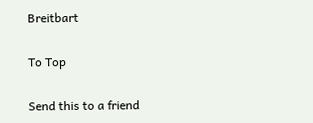Breitbart

To Top

Send this to a friend